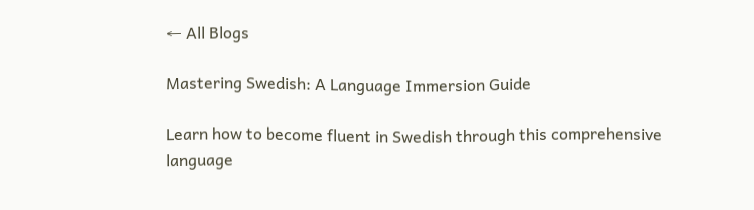← All Blogs

Mastering Swedish: A Language Immersion Guide

Learn how to become fluent in Swedish through this comprehensive language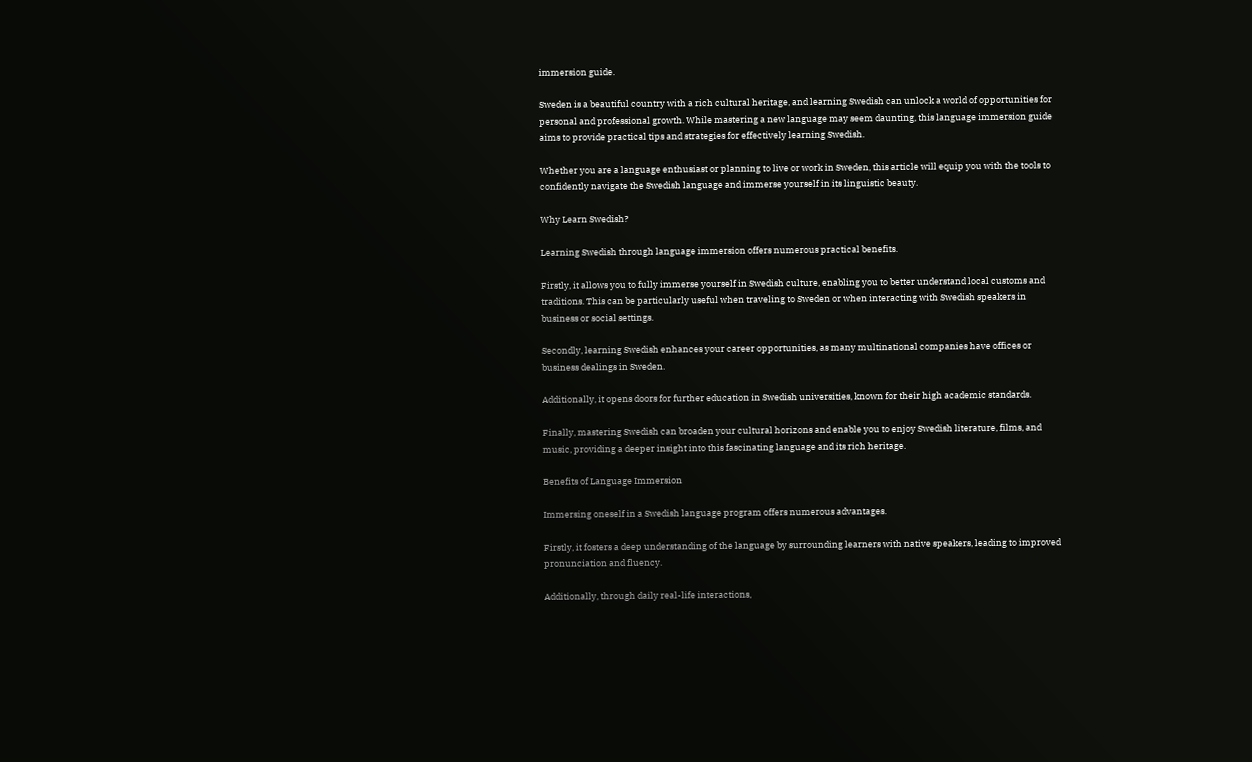immersion guide.

Sweden is a beautiful country with a rich cultural heritage, and learning Swedish can unlock a world of opportunities for personal and professional growth. While mastering a new language may seem daunting, this language immersion guide aims to provide practical tips and strategies for effectively learning Swedish.

Whether you are a language enthusiast or planning to live or work in Sweden, this article will equip you with the tools to confidently navigate the Swedish language and immerse yourself in its linguistic beauty.

Why Learn Swedish?

Learning Swedish through language immersion offers numerous practical benefits.

Firstly, it allows you to fully immerse yourself in Swedish culture, enabling you to better understand local customs and traditions. This can be particularly useful when traveling to Sweden or when interacting with Swedish speakers in business or social settings.

Secondly, learning Swedish enhances your career opportunities, as many multinational companies have offices or business dealings in Sweden.

Additionally, it opens doors for further education in Swedish universities, known for their high academic standards.

Finally, mastering Swedish can broaden your cultural horizons and enable you to enjoy Swedish literature, films, and music, providing a deeper insight into this fascinating language and its rich heritage.

Benefits of Language Immersion

Immersing oneself in a Swedish language program offers numerous advantages.

Firstly, it fosters a deep understanding of the language by surrounding learners with native speakers, leading to improved pronunciation and fluency.

Additionally, through daily real-life interactions,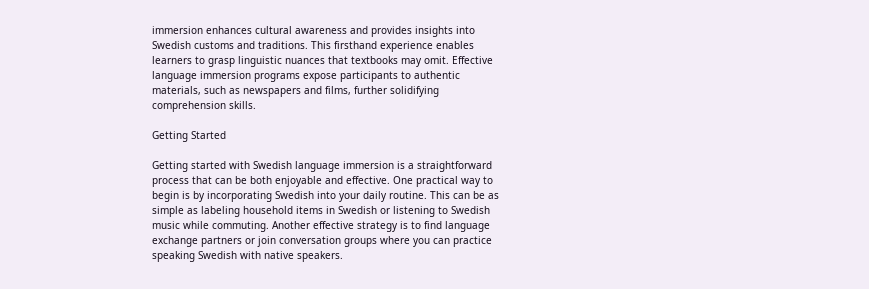immersion enhances cultural awareness and provides insights into Swedish customs and traditions. This firsthand experience enables learners to grasp linguistic nuances that textbooks may omit. Effective language immersion programs expose participants to authentic materials, such as newspapers and films, further solidifying comprehension skills.

Getting Started

Getting started with Swedish language immersion is a straightforward process that can be both enjoyable and effective. One practical way to begin is by incorporating Swedish into your daily routine. This can be as simple as labeling household items in Swedish or listening to Swedish music while commuting. Another effective strategy is to find language exchange partners or join conversation groups where you can practice speaking Swedish with native speakers.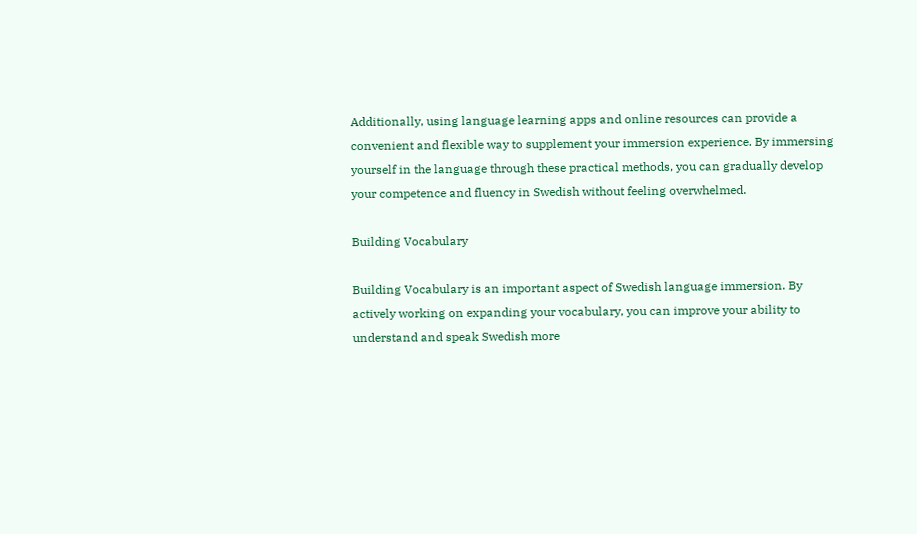Additionally, using language learning apps and online resources can provide a convenient and flexible way to supplement your immersion experience. By immersing yourself in the language through these practical methods, you can gradually develop your competence and fluency in Swedish without feeling overwhelmed.

Building Vocabulary

Building Vocabulary is an important aspect of Swedish language immersion. By actively working on expanding your vocabulary, you can improve your ability to understand and speak Swedish more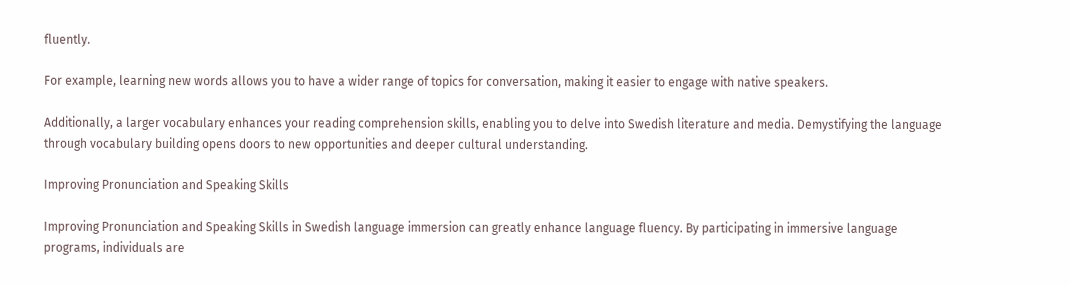fluently.

For example, learning new words allows you to have a wider range of topics for conversation, making it easier to engage with native speakers.

Additionally, a larger vocabulary enhances your reading comprehension skills, enabling you to delve into Swedish literature and media. Demystifying the language through vocabulary building opens doors to new opportunities and deeper cultural understanding.

Improving Pronunciation and Speaking Skills

Improving Pronunciation and Speaking Skills in Swedish language immersion can greatly enhance language fluency. By participating in immersive language programs, individuals are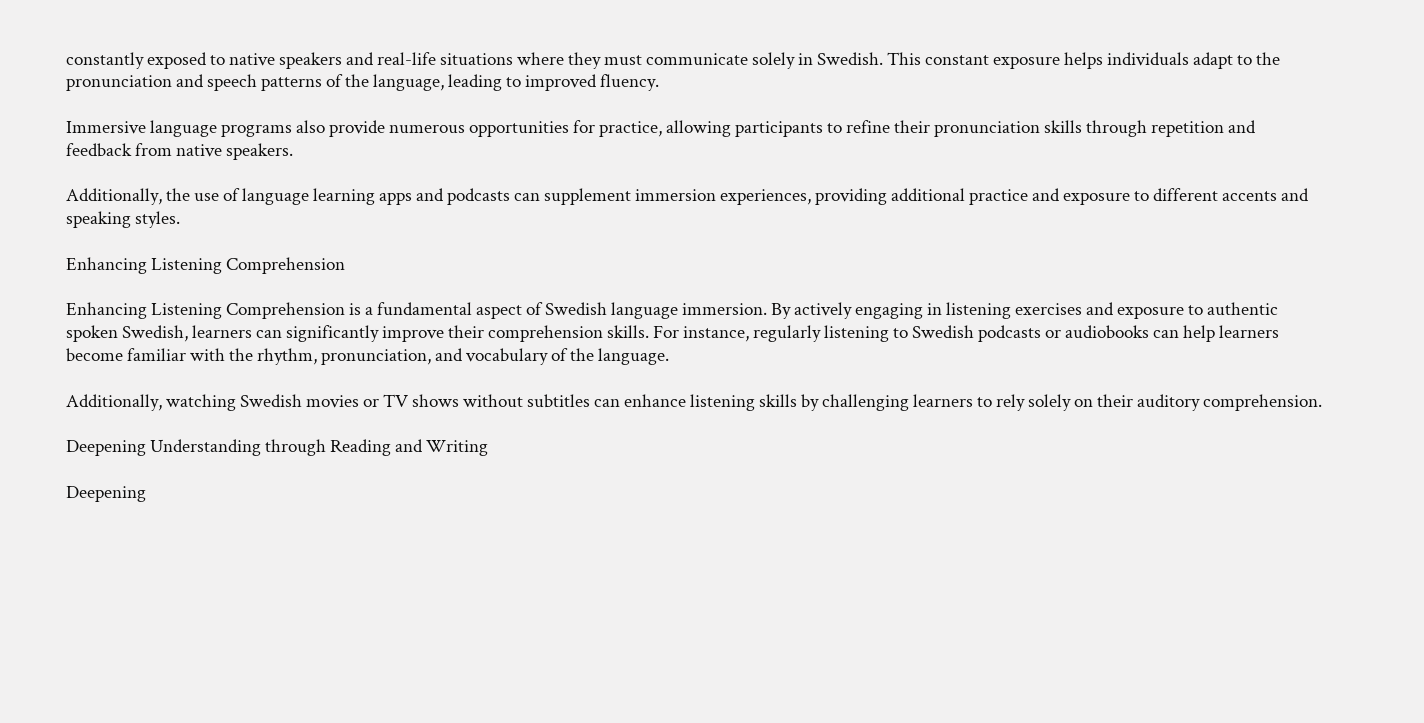constantly exposed to native speakers and real-life situations where they must communicate solely in Swedish. This constant exposure helps individuals adapt to the pronunciation and speech patterns of the language, leading to improved fluency.

Immersive language programs also provide numerous opportunities for practice, allowing participants to refine their pronunciation skills through repetition and feedback from native speakers.

Additionally, the use of language learning apps and podcasts can supplement immersion experiences, providing additional practice and exposure to different accents and speaking styles.

Enhancing Listening Comprehension

Enhancing Listening Comprehension is a fundamental aspect of Swedish language immersion. By actively engaging in listening exercises and exposure to authentic spoken Swedish, learners can significantly improve their comprehension skills. For instance, regularly listening to Swedish podcasts or audiobooks can help learners become familiar with the rhythm, pronunciation, and vocabulary of the language.

Additionally, watching Swedish movies or TV shows without subtitles can enhance listening skills by challenging learners to rely solely on their auditory comprehension.

Deepening Understanding through Reading and Writing

Deepening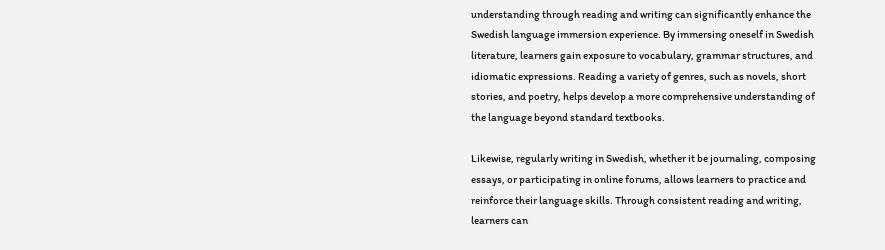understanding through reading and writing can significantly enhance the Swedish language immersion experience. By immersing oneself in Swedish literature, learners gain exposure to vocabulary, grammar structures, and idiomatic expressions. Reading a variety of genres, such as novels, short stories, and poetry, helps develop a more comprehensive understanding of the language beyond standard textbooks.

Likewise, regularly writing in Swedish, whether it be journaling, composing essays, or participating in online forums, allows learners to practice and reinforce their language skills. Through consistent reading and writing, learners can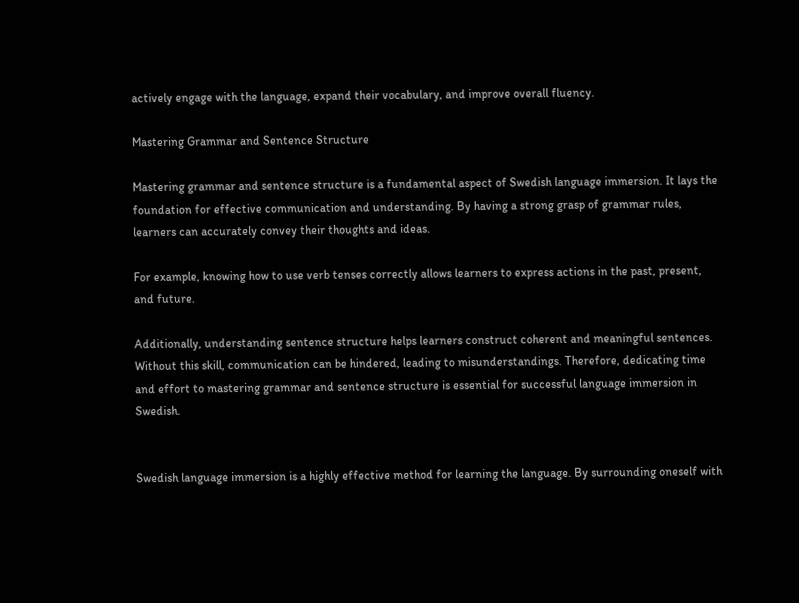actively engage with the language, expand their vocabulary, and improve overall fluency.

Mastering Grammar and Sentence Structure

Mastering grammar and sentence structure is a fundamental aspect of Swedish language immersion. It lays the foundation for effective communication and understanding. By having a strong grasp of grammar rules, learners can accurately convey their thoughts and ideas.

For example, knowing how to use verb tenses correctly allows learners to express actions in the past, present, and future.

Additionally, understanding sentence structure helps learners construct coherent and meaningful sentences. Without this skill, communication can be hindered, leading to misunderstandings. Therefore, dedicating time and effort to mastering grammar and sentence structure is essential for successful language immersion in Swedish.


Swedish language immersion is a highly effective method for learning the language. By surrounding oneself with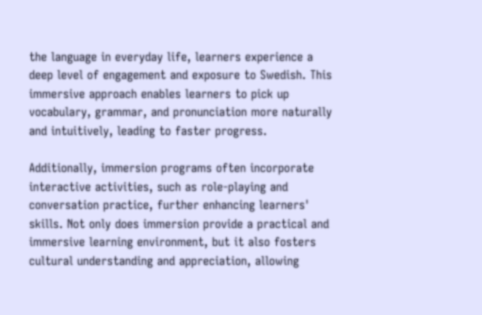the language in everyday life, learners experience a deep level of engagement and exposure to Swedish. This immersive approach enables learners to pick up vocabulary, grammar, and pronunciation more naturally and intuitively, leading to faster progress.

Additionally, immersion programs often incorporate interactive activities, such as role-playing and conversation practice, further enhancing learners' skills. Not only does immersion provide a practical and immersive learning environment, but it also fosters cultural understanding and appreciation, allowing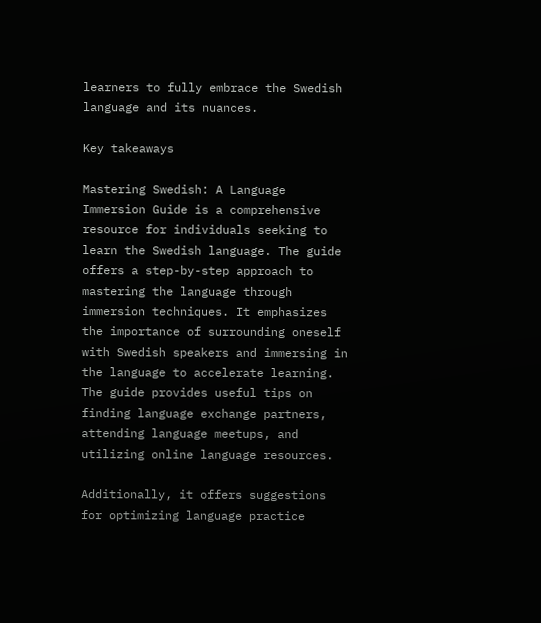learners to fully embrace the Swedish language and its nuances.

Key takeaways

Mastering Swedish: A Language Immersion Guide is a comprehensive resource for individuals seeking to learn the Swedish language. The guide offers a step-by-step approach to mastering the language through immersion techniques. It emphasizes the importance of surrounding oneself with Swedish speakers and immersing in the language to accelerate learning. The guide provides useful tips on finding language exchange partners, attending language meetups, and utilizing online language resources.

Additionally, it offers suggestions for optimizing language practice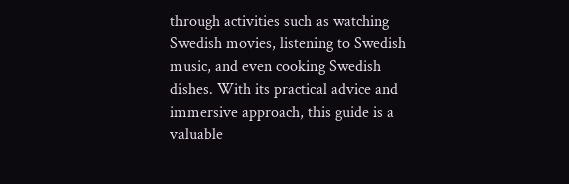through activities such as watching Swedish movies, listening to Swedish music, and even cooking Swedish dishes. With its practical advice and immersive approach, this guide is a valuable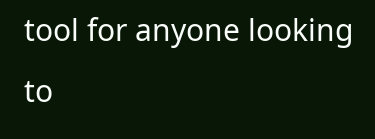tool for anyone looking to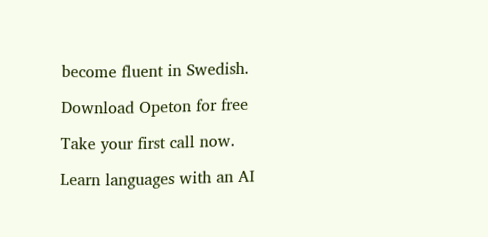become fluent in Swedish.

Download Opeton for free

Take your first call now.

Learn languages with an AI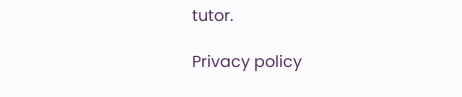tutor.

Privacy policy